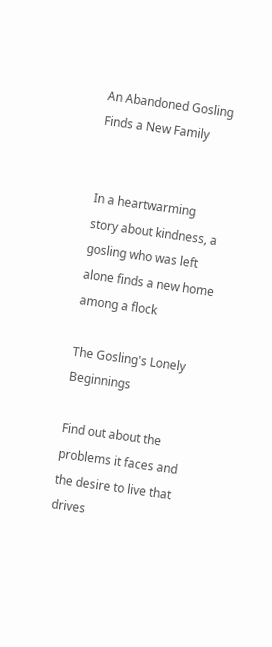An Abandoned Gosling Finds a New Family


In a heartwarming story about kindness, a gosling who was left alone finds a new home among a flock

The Gosling's Lonely Beginnings

Find out about the problems it faces and the desire to live that drives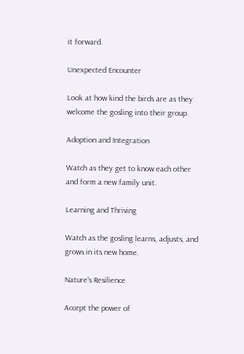it forward.

Unexpected Encounter

Look at how kind the birds are as they welcome the gosling into their group.

Adoption and Integration

Watch as they get to know each other and form a new family unit.

Learning and Thriving

Watch as the gosling learns, adjusts, and grows in its new home.

Nature's Resilience

Accept the power of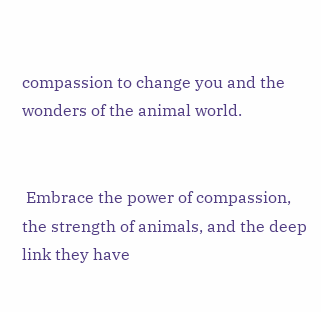compassion to change you and the wonders of the animal world.


 Embrace the power of compassion, the strength of animals, and the deep link they have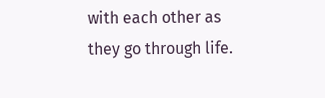with each other as they go through life.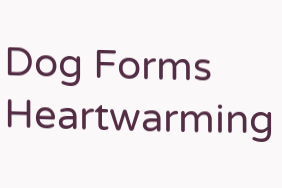Dog Forms Heartwarming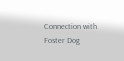Connection with Foster Dog